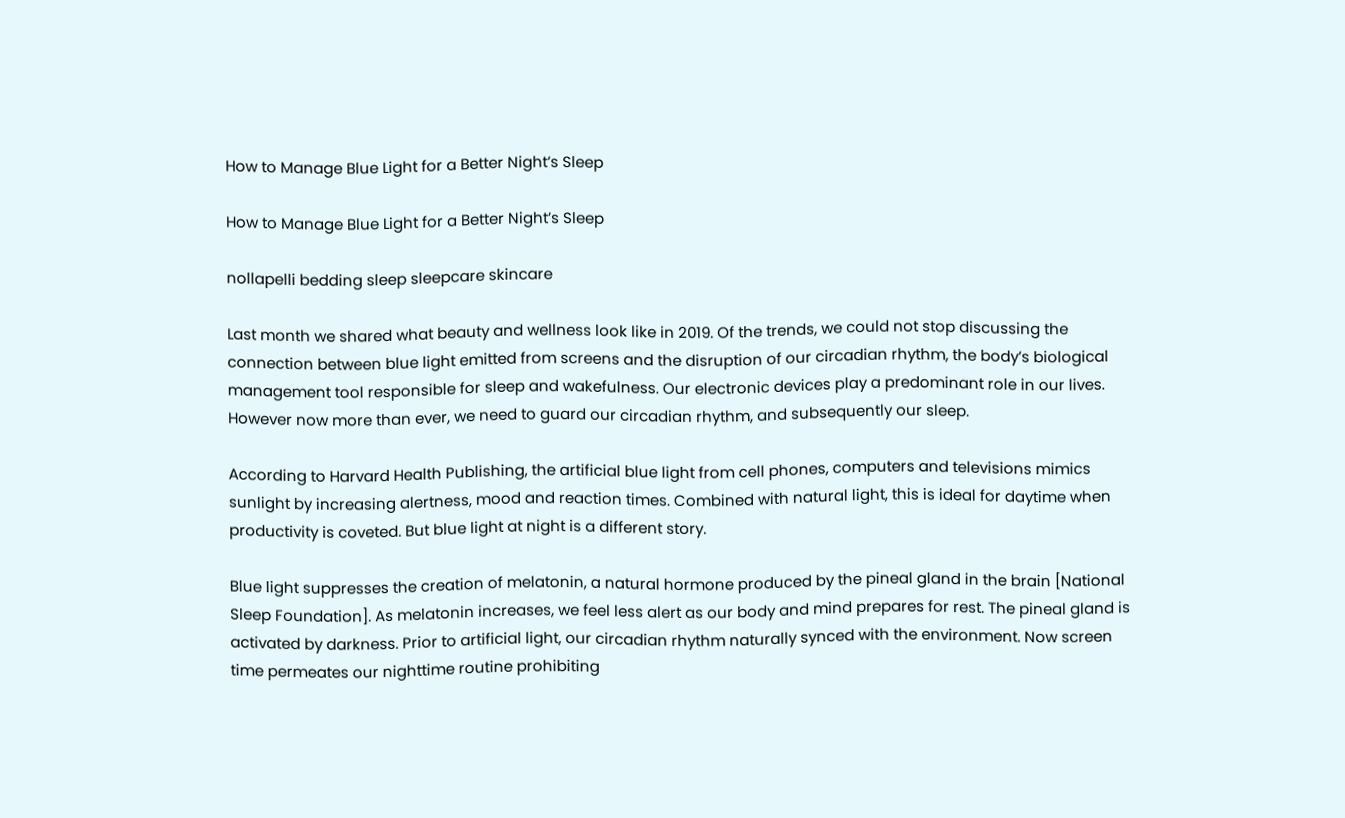How to Manage Blue Light for a Better Night’s Sleep

How to Manage Blue Light for a Better Night’s Sleep

nollapelli bedding sleep sleepcare skincare

Last month we shared what beauty and wellness look like in 2019. Of the trends, we could not stop discussing the connection between blue light emitted from screens and the disruption of our circadian rhythm, the body’s biological management tool responsible for sleep and wakefulness. Our electronic devices play a predominant role in our lives. However now more than ever, we need to guard our circadian rhythm, and subsequently our sleep.

According to Harvard Health Publishing, the artificial blue light from cell phones, computers and televisions mimics sunlight by increasing alertness, mood and reaction times. Combined with natural light, this is ideal for daytime when productivity is coveted. But blue light at night is a different story.

Blue light suppresses the creation of melatonin, a natural hormone produced by the pineal gland in the brain [National Sleep Foundation]. As melatonin increases, we feel less alert as our body and mind prepares for rest. The pineal gland is activated by darkness. Prior to artificial light, our circadian rhythm naturally synced with the environment. Now screen time permeates our nighttime routine prohibiting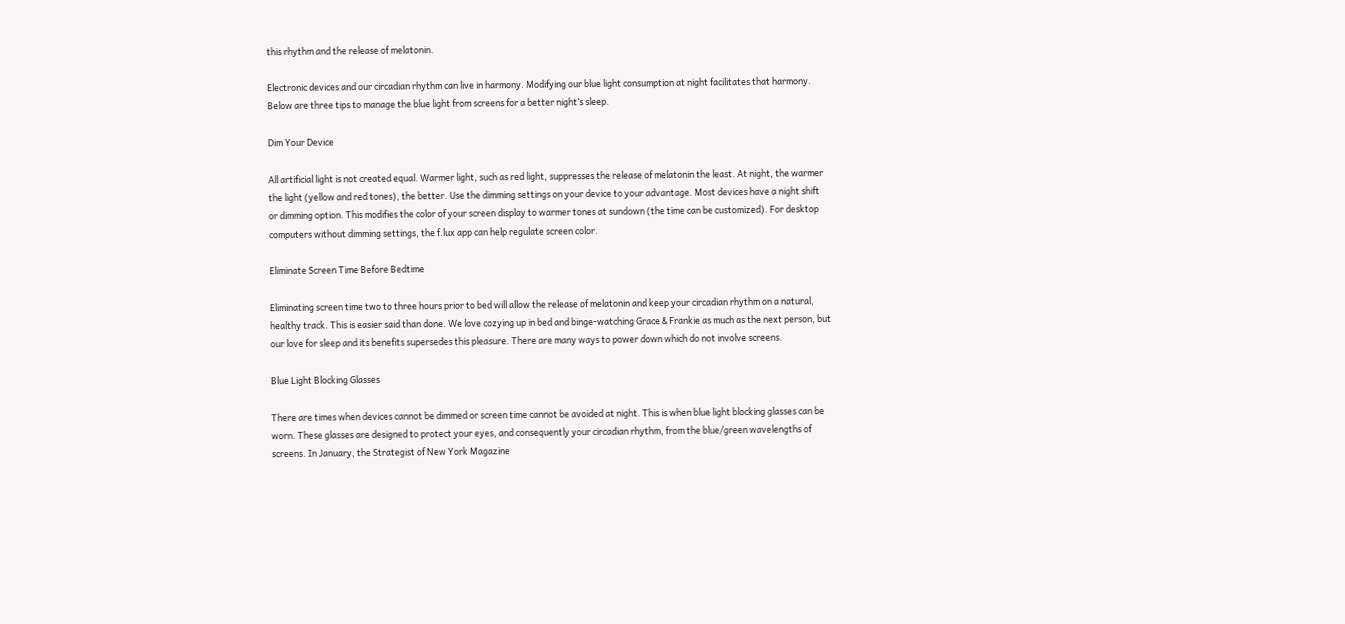this rhythm and the release of melatonin.

Electronic devices and our circadian rhythm can live in harmony. Modifying our blue light consumption at night facilitates that harmony. Below are three tips to manage the blue light from screens for a better night’s sleep.

Dim Your Device

All artificial light is not created equal. Warmer light, such as red light, suppresses the release of melatonin the least. At night, the warmer the light (yellow and red tones), the better. Use the dimming settings on your device to your advantage. Most devices have a night shift or dimming option. This modifies the color of your screen display to warmer tones at sundown (the time can be customized). For desktop computers without dimming settings, the f.lux app can help regulate screen color.

Eliminate Screen Time Before Bedtime

Eliminating screen time two to three hours prior to bed will allow the release of melatonin and keep your circadian rhythm on a natural, healthy track. This is easier said than done. We love cozying up in bed and binge-watching Grace & Frankie as much as the next person, but our love for sleep and its benefits supersedes this pleasure. There are many ways to power down which do not involve screens.

Blue Light Blocking Glasses

There are times when devices cannot be dimmed or screen time cannot be avoided at night. This is when blue light blocking glasses can be worn. These glasses are designed to protect your eyes, and consequently your circadian rhythm, from the blue/green wavelengths of screens. In January, the Strategist of New York Magazine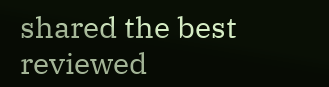shared the best reviewed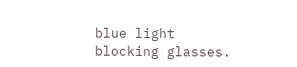blue light blocking glasses.